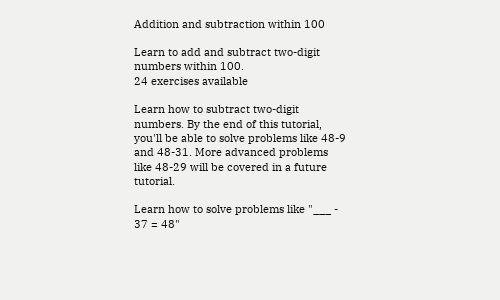Addition and subtraction within 100

Learn to add and subtract two-digit numbers within 100.
24 exercises available

Learn how to subtract two-digit numbers. By the end of this tutorial, you'll be able to solve problems like 48-9 and 48-31. More advanced problems like 48-29 will be covered in a future tutorial.

Learn how to solve problems like "___ - 37 = 48"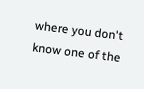where you don't know one of the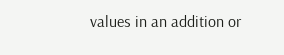values in an addition or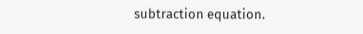subtraction equation.